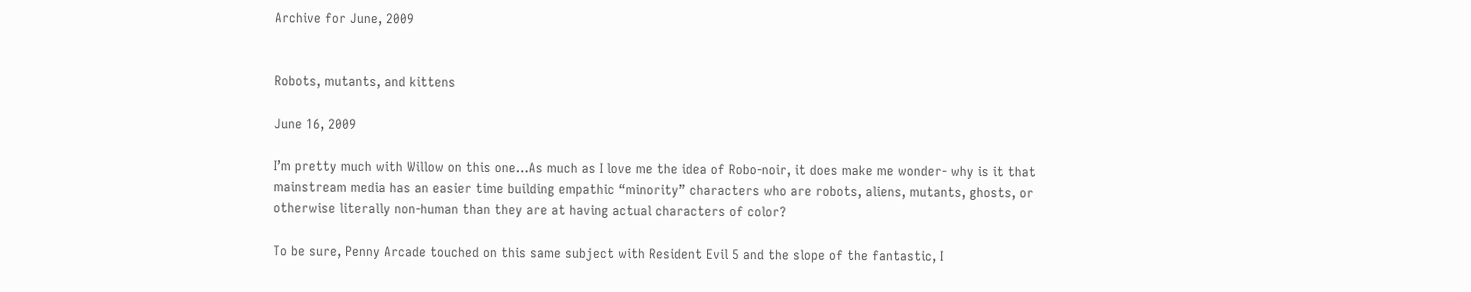Archive for June, 2009


Robots, mutants, and kittens

June 16, 2009

I’m pretty much with Willow on this one…As much as I love me the idea of Robo-noir, it does make me wonder- why is it that mainstream media has an easier time building empathic “minority” characters who are robots, aliens, mutants, ghosts, or otherwise literally non-human than they are at having actual characters of color?

To be sure, Penny Arcade touched on this same subject with Resident Evil 5 and the slope of the fantastic, I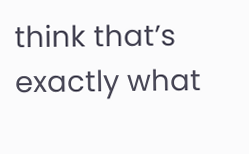think that’s exactly what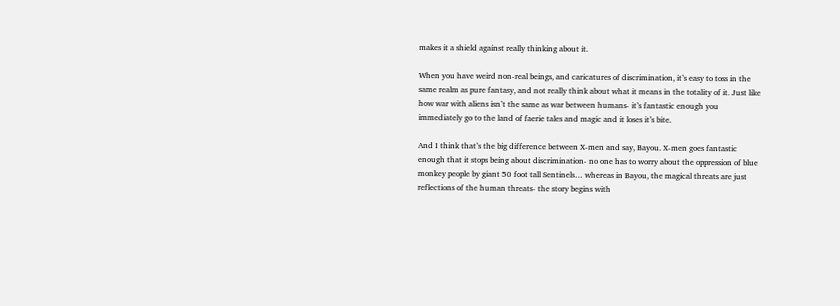makes it a shield against really thinking about it.

When you have weird non-real beings, and caricatures of discrimination, it’s easy to toss in the same realm as pure fantasy, and not really think about what it means in the totality of it. Just like how war with aliens isn’t the same as war between humans- it’s fantastic enough you immediately go to the land of faerie tales and magic and it loses it’s bite.

And I think that’s the big difference between X-men and say, Bayou. X-men goes fantastic enough that it stops being about discrimination- no one has to worry about the oppression of blue monkey people by giant 50 foot tall Sentinels… whereas in Bayou, the magical threats are just reflections of the human threats- the story begins with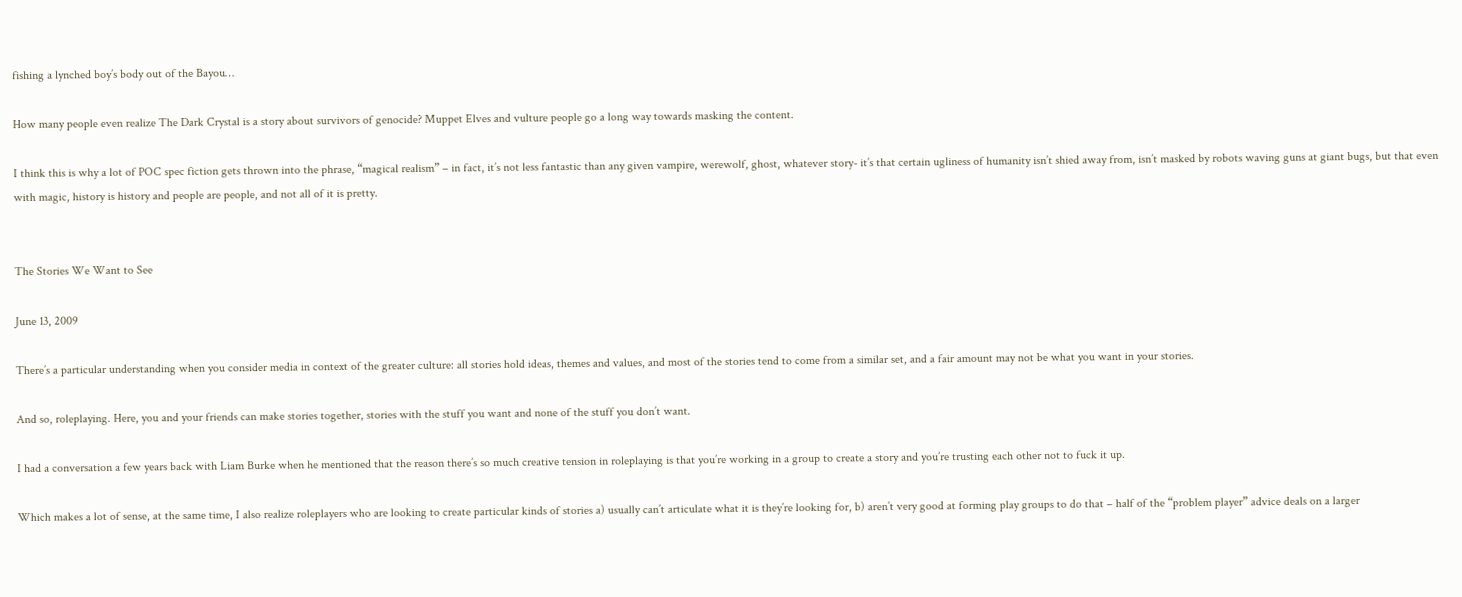fishing a lynched boy’s body out of the Bayou…

How many people even realize The Dark Crystal is a story about survivors of genocide? Muppet Elves and vulture people go a long way towards masking the content.

I think this is why a lot of POC spec fiction gets thrown into the phrase, “magical realism” – in fact, it’s not less fantastic than any given vampire, werewolf, ghost, whatever story- it’s that certain ugliness of humanity isn’t shied away from, isn’t masked by robots waving guns at giant bugs, but that even with magic, history is history and people are people, and not all of it is pretty.


The Stories We Want to See

June 13, 2009

There’s a particular understanding when you consider media in context of the greater culture: all stories hold ideas, themes and values, and most of the stories tend to come from a similar set, and a fair amount may not be what you want in your stories.

And so, roleplaying. Here, you and your friends can make stories together, stories with the stuff you want and none of the stuff you don’t want.

I had a conversation a few years back with Liam Burke when he mentioned that the reason there’s so much creative tension in roleplaying is that you’re working in a group to create a story and you’re trusting each other not to fuck it up.

Which makes a lot of sense, at the same time, I also realize roleplayers who are looking to create particular kinds of stories a) usually can’t articulate what it is they’re looking for, b) aren’t very good at forming play groups to do that – half of the “problem player” advice deals on a larger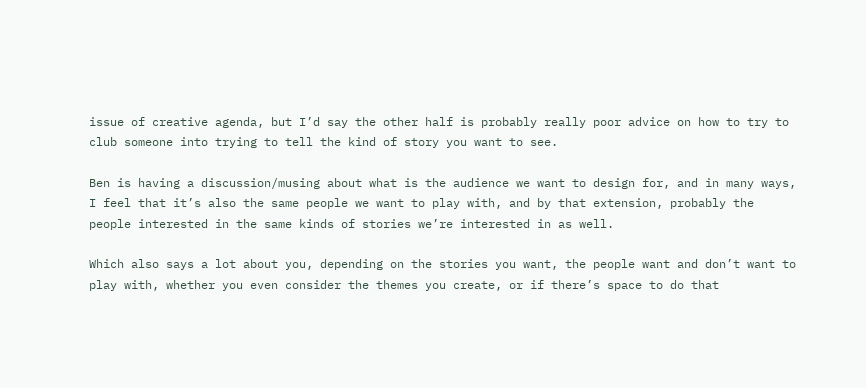issue of creative agenda, but I’d say the other half is probably really poor advice on how to try to club someone into trying to tell the kind of story you want to see.

Ben is having a discussion/musing about what is the audience we want to design for, and in many ways, I feel that it’s also the same people we want to play with, and by that extension, probably the people interested in the same kinds of stories we’re interested in as well.

Which also says a lot about you, depending on the stories you want, the people want and don’t want to play with, whether you even consider the themes you create, or if there’s space to do that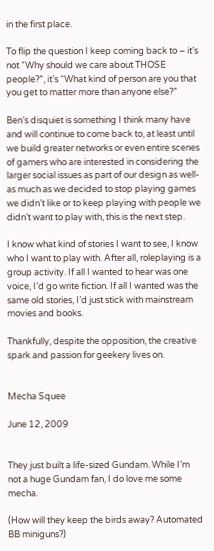in the first place.

To flip the question I keep coming back to – it’s not “Why should we care about THOSE people?”, it’s “What kind of person are you that you get to matter more than anyone else?”

Ben’s disquiet is something I think many have and will continue to come back to, at least until we build greater networks or even entire scenes of gamers who are interested in considering the larger social issues as part of our design as well- as much as we decided to stop playing games we didn’t like or to keep playing with people we didn’t want to play with, this is the next step.

I know what kind of stories I want to see, I know who I want to play with. After all, roleplaying is a group activity. If all I wanted to hear was one voice, I’d go write fiction. If all I wanted was the same old stories, I’d just stick with mainstream movies and books.

Thankfully, despite the opposition, the creative spark and passion for geekery lives on.


Mecha Squee

June 12, 2009


They just built a life-sized Gundam. While I’m not a huge Gundam fan, I do love me some mecha.

(How will they keep the birds away? Automated BB miniguns?)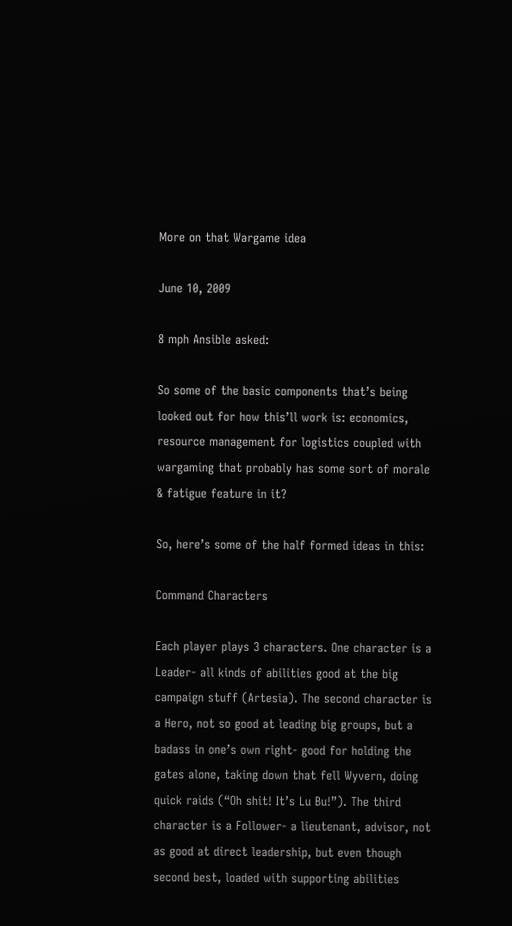More on that Wargame idea

June 10, 2009

8 mph Ansible asked:

So some of the basic components that’s being looked out for how this’ll work is: economics, resource management for logistics coupled with wargaming that probably has some sort of morale & fatigue feature in it?

So, here’s some of the half formed ideas in this:

Command Characters

Each player plays 3 characters. One character is a Leader- all kinds of abilities good at the big campaign stuff (Artesia). The second character is a Hero, not so good at leading big groups, but a badass in one’s own right- good for holding the gates alone, taking down that fell Wyvern, doing quick raids (“Oh shit! It’s Lu Bu!”). The third character is a Follower- a lieutenant, advisor, not as good at direct leadership, but even though second best, loaded with supporting abilities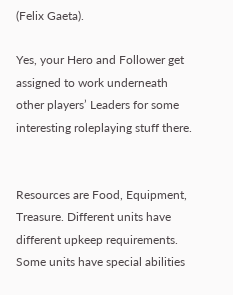(Felix Gaeta).

Yes, your Hero and Follower get assigned to work underneath other players’ Leaders for some interesting roleplaying stuff there.


Resources are Food, Equipment, Treasure. Different units have different upkeep requirements. Some units have special abilities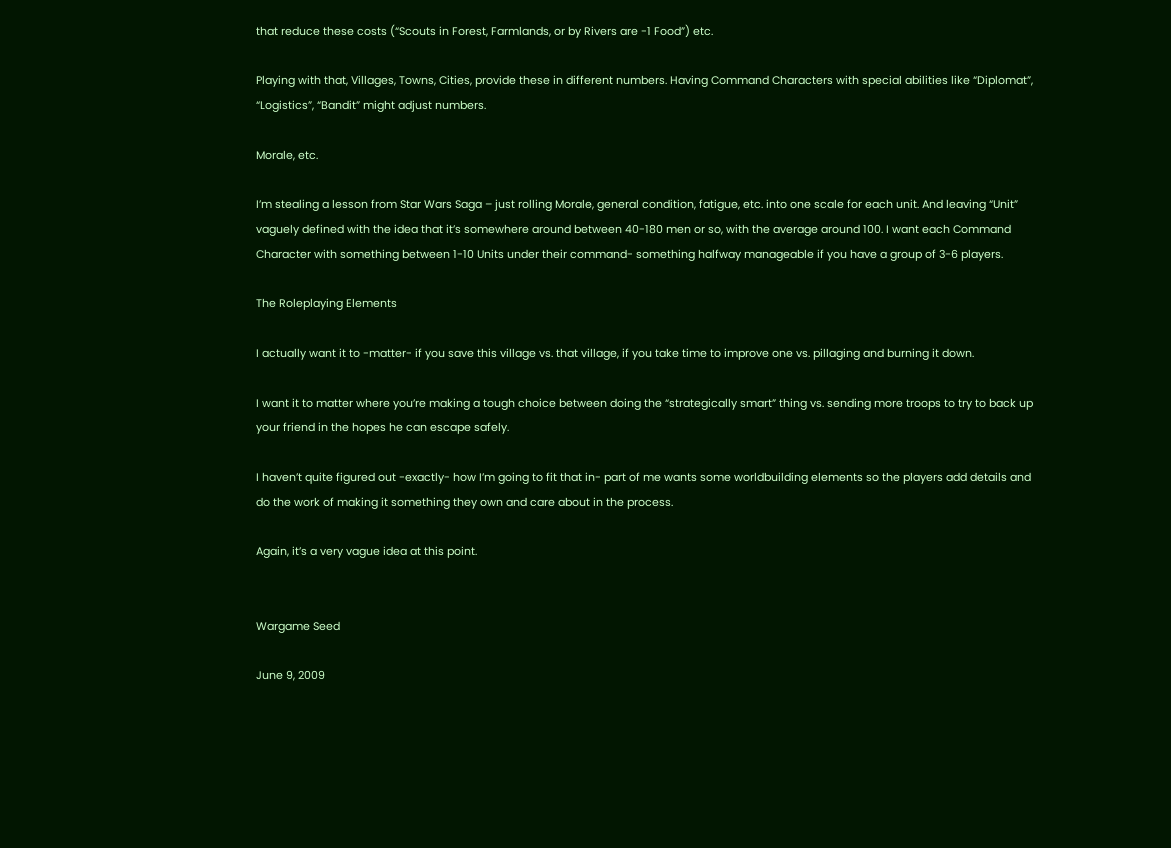that reduce these costs (“Scouts in Forest, Farmlands, or by Rivers are -1 Food”) etc.

Playing with that, Villages, Towns, Cities, provide these in different numbers. Having Command Characters with special abilities like “Diplomat”, “Logistics”, “Bandit” might adjust numbers.

Morale, etc.

I’m stealing a lesson from Star Wars Saga – just rolling Morale, general condition, fatigue, etc. into one scale for each unit. And leaving “Unit” vaguely defined with the idea that it’s somewhere around between 40-180 men or so, with the average around 100. I want each Command
Character with something between 1-10 Units under their command- something halfway manageable if you have a group of 3-6 players.

The Roleplaying Elements

I actually want it to -matter- if you save this village vs. that village, if you take time to improve one vs. pillaging and burning it down.

I want it to matter where you’re making a tough choice between doing the “strategically smart” thing vs. sending more troops to try to back up your friend in the hopes he can escape safely.

I haven’t quite figured out -exactly- how I’m going to fit that in- part of me wants some worldbuilding elements so the players add details and do the work of making it something they own and care about in the process.

Again, it’s a very vague idea at this point.


Wargame Seed

June 9, 2009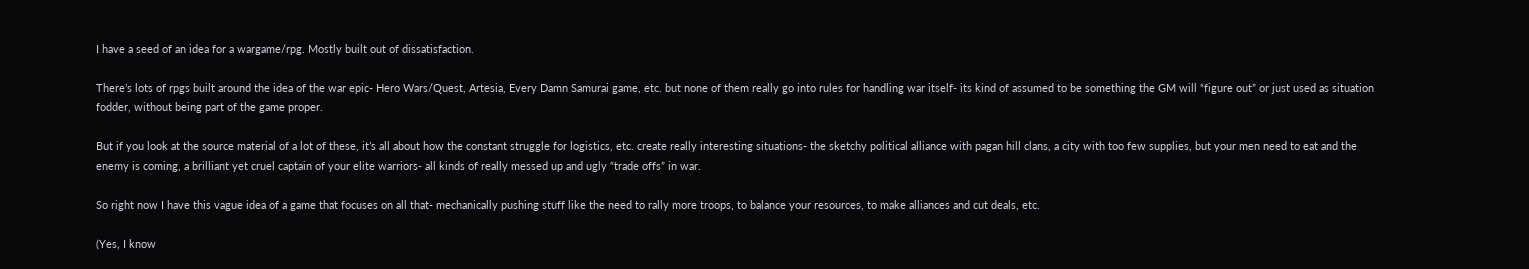I have a seed of an idea for a wargame/rpg. Mostly built out of dissatisfaction.

There’s lots of rpgs built around the idea of the war epic- Hero Wars/Quest, Artesia, Every Damn Samurai game, etc. but none of them really go into rules for handling war itself- its kind of assumed to be something the GM will “figure out” or just used as situation fodder, without being part of the game proper.

But if you look at the source material of a lot of these, it’s all about how the constant struggle for logistics, etc. create really interesting situations- the sketchy political alliance with pagan hill clans, a city with too few supplies, but your men need to eat and the enemy is coming, a brilliant yet cruel captain of your elite warriors- all kinds of really messed up and ugly “trade offs” in war.

So right now I have this vague idea of a game that focuses on all that- mechanically pushing stuff like the need to rally more troops, to balance your resources, to make alliances and cut deals, etc.

(Yes, I know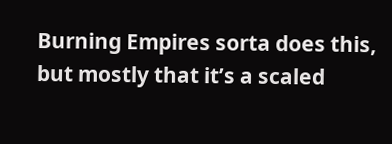Burning Empires sorta does this, but mostly that it’s a scaled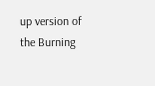up version of the Burning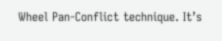Wheel Pan-Conflict technique. It’s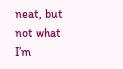neat, but not what I’m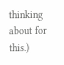thinking about for this.)